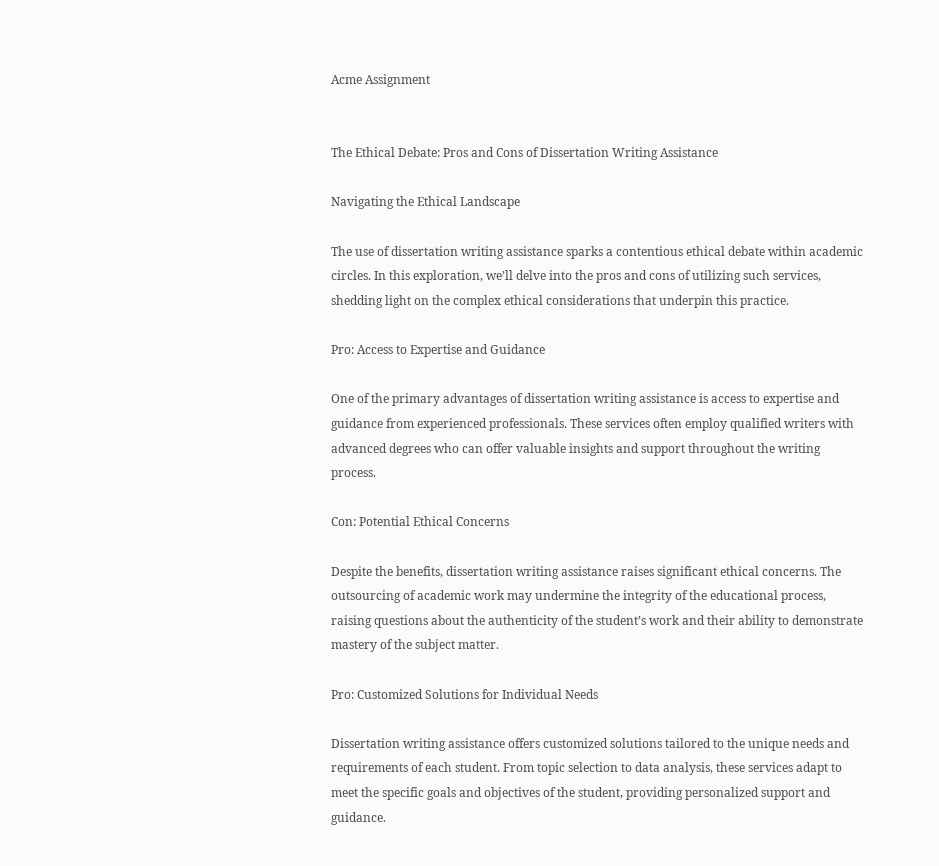Acme Assignment


The Ethical Debate: Pros and Cons of Dissertation Writing Assistance

Navigating the Ethical Landscape

The use of dissertation writing assistance sparks a contentious ethical debate within academic circles. In this exploration, we’ll delve into the pros and cons of utilizing such services, shedding light on the complex ethical considerations that underpin this practice.

Pro: Access to Expertise and Guidance

One of the primary advantages of dissertation writing assistance is access to expertise and guidance from experienced professionals. These services often employ qualified writers with advanced degrees who can offer valuable insights and support throughout the writing process.

Con: Potential Ethical Concerns

Despite the benefits, dissertation writing assistance raises significant ethical concerns. The outsourcing of academic work may undermine the integrity of the educational process, raising questions about the authenticity of the student’s work and their ability to demonstrate mastery of the subject matter.

Pro: Customized Solutions for Individual Needs

Dissertation writing assistance offers customized solutions tailored to the unique needs and requirements of each student. From topic selection to data analysis, these services adapt to meet the specific goals and objectives of the student, providing personalized support and guidance.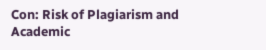Con: Risk of Plagiarism and Academic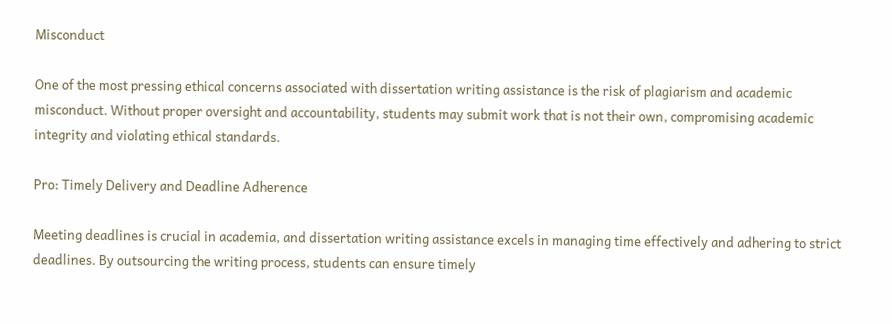Misconduct

One of the most pressing ethical concerns associated with dissertation writing assistance is the risk of plagiarism and academic misconduct. Without proper oversight and accountability, students may submit work that is not their own, compromising academic integrity and violating ethical standards.

Pro: Timely Delivery and Deadline Adherence

Meeting deadlines is crucial in academia, and dissertation writing assistance excels in managing time effectively and adhering to strict deadlines. By outsourcing the writing process, students can ensure timely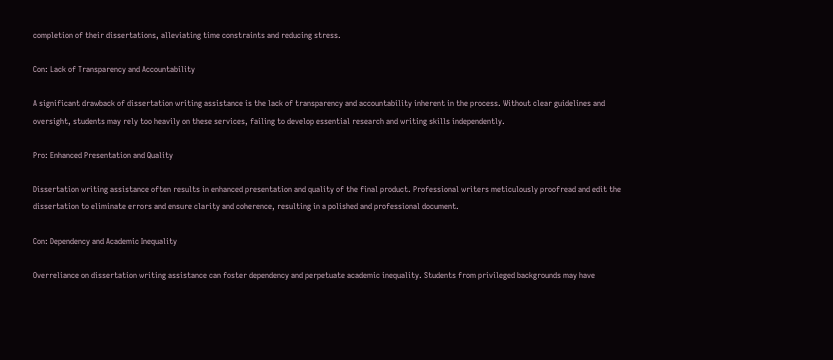completion of their dissertations, alleviating time constraints and reducing stress.

Con: Lack of Transparency and Accountability

A significant drawback of dissertation writing assistance is the lack of transparency and accountability inherent in the process. Without clear guidelines and oversight, students may rely too heavily on these services, failing to develop essential research and writing skills independently.

Pro: Enhanced Presentation and Quality

Dissertation writing assistance often results in enhanced presentation and quality of the final product. Professional writers meticulously proofread and edit the dissertation to eliminate errors and ensure clarity and coherence, resulting in a polished and professional document.

Con: Dependency and Academic Inequality

Overreliance on dissertation writing assistance can foster dependency and perpetuate academic inequality. Students from privileged backgrounds may have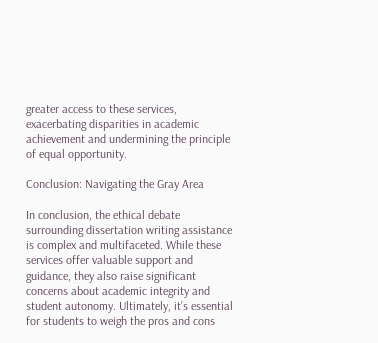greater access to these services, exacerbating disparities in academic achievement and undermining the principle of equal opportunity.

Conclusion: Navigating the Gray Area

In conclusion, the ethical debate surrounding dissertation writing assistance is complex and multifaceted. While these services offer valuable support and guidance, they also raise significant concerns about academic integrity and student autonomy. Ultimately, it’s essential for students to weigh the pros and cons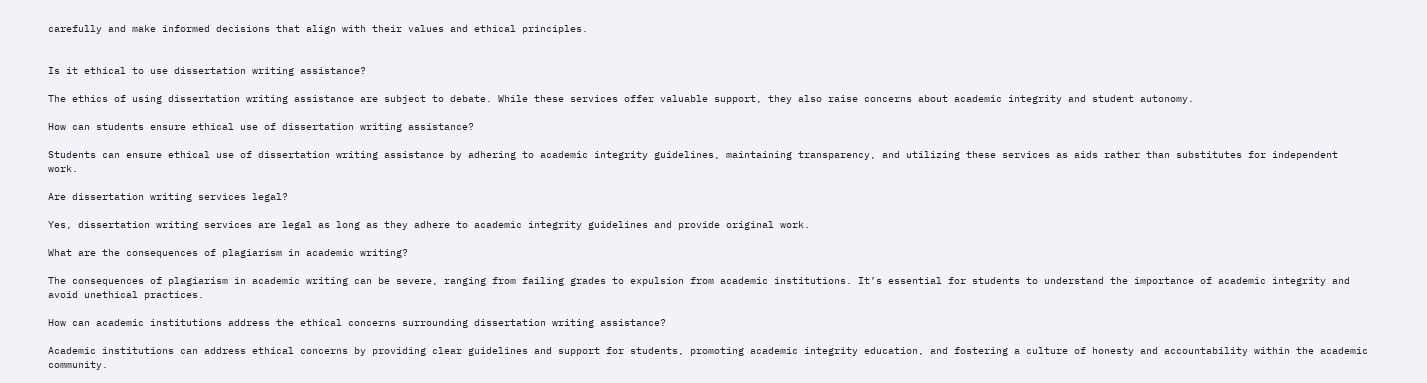carefully and make informed decisions that align with their values and ethical principles.


Is it ethical to use dissertation writing assistance?

The ethics of using dissertation writing assistance are subject to debate. While these services offer valuable support, they also raise concerns about academic integrity and student autonomy.

How can students ensure ethical use of dissertation writing assistance?

Students can ensure ethical use of dissertation writing assistance by adhering to academic integrity guidelines, maintaining transparency, and utilizing these services as aids rather than substitutes for independent work.

Are dissertation writing services legal?

Yes, dissertation writing services are legal as long as they adhere to academic integrity guidelines and provide original work.

What are the consequences of plagiarism in academic writing?

The consequences of plagiarism in academic writing can be severe, ranging from failing grades to expulsion from academic institutions. It’s essential for students to understand the importance of academic integrity and avoid unethical practices.

How can academic institutions address the ethical concerns surrounding dissertation writing assistance?

Academic institutions can address ethical concerns by providing clear guidelines and support for students, promoting academic integrity education, and fostering a culture of honesty and accountability within the academic community.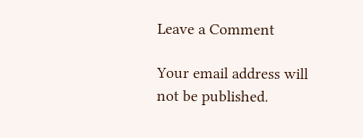Leave a Comment

Your email address will not be published.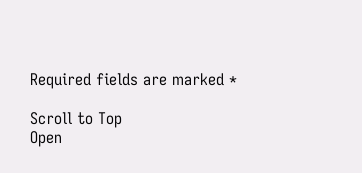Required fields are marked *

Scroll to Top
Open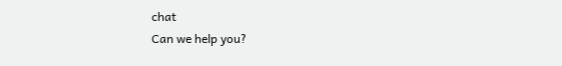chat
Can we help you?